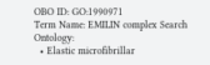OBO ID: GO:1990971
Term Name: EMILIN complex Search Ontology:
  • Elastic microfibrillar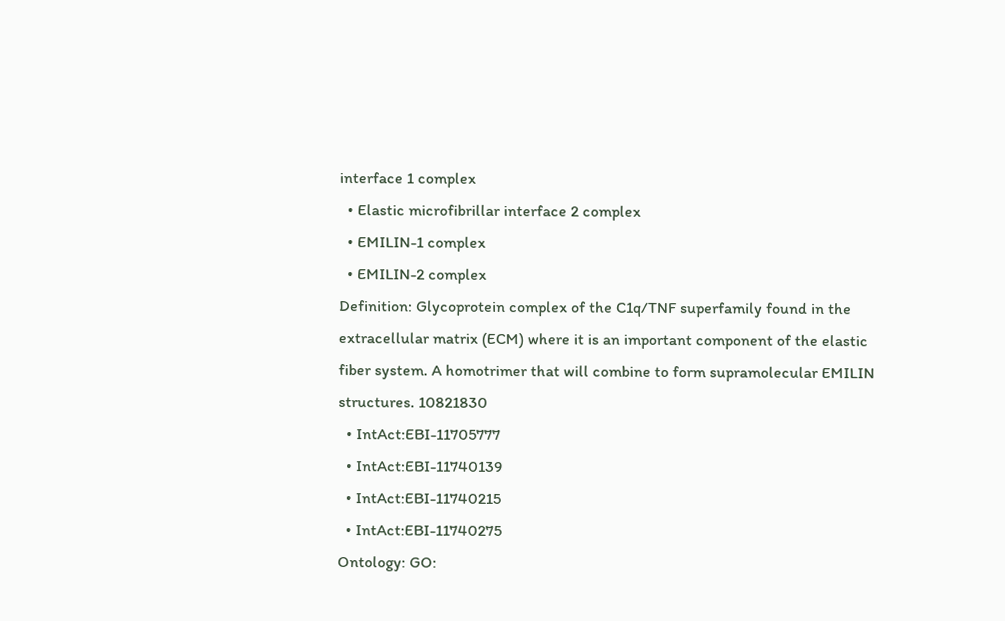interface 1 complex
  • Elastic microfibrillar interface 2 complex
  • EMILIN-1 complex
  • EMILIN-2 complex
Definition: Glycoprotein complex of the C1q/TNF superfamily found in the extracellular matrix (ECM) where it is an important component of the elastic fiber system. A homotrimer that will combine to form supramolecular EMILIN structures. 10821830
  • IntAct:EBI-11705777
  • IntAct:EBI-11740139
  • IntAct:EBI-11740215
  • IntAct:EBI-11740275
Ontology: GO: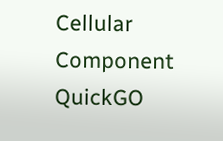Cellular Component   QuickGO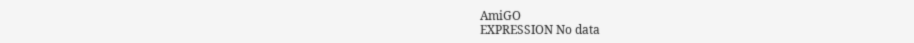AmiGO
EXPRESSION No data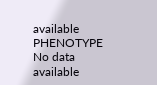available
PHENOTYPE No data available